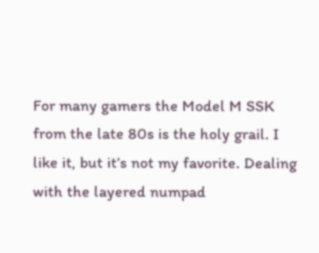For many gamers the Model M SSK from the late 80s is the holy grail. I like it, but it’s not my favorite. Dealing with the layered numpad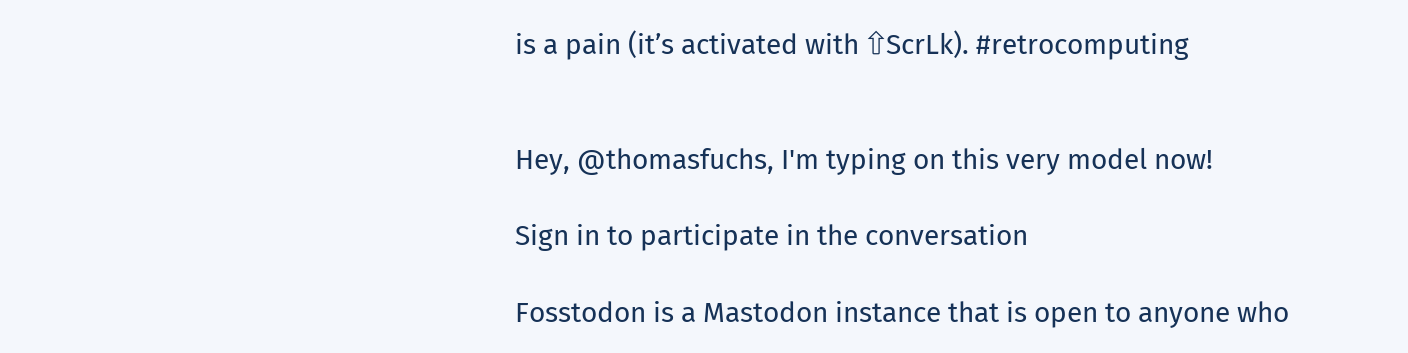is a pain (it’s activated with ⇧ScrLk). #retrocomputing


Hey, @thomasfuchs, I'm typing on this very model now!

Sign in to participate in the conversation

Fosstodon is a Mastodon instance that is open to anyone who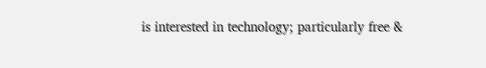is interested in technology; particularly free &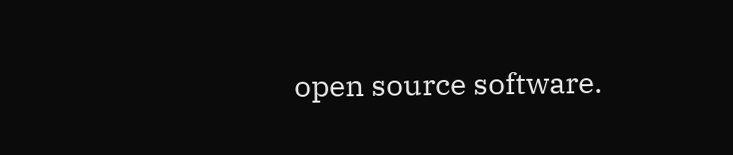open source software.